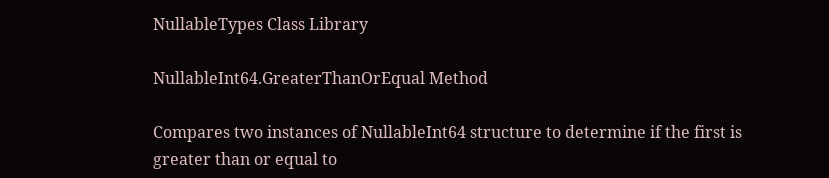NullableTypes Class Library

NullableInt64.GreaterThanOrEqual Method

Compares two instances of NullableInt64 structure to determine if the first is greater than or equal to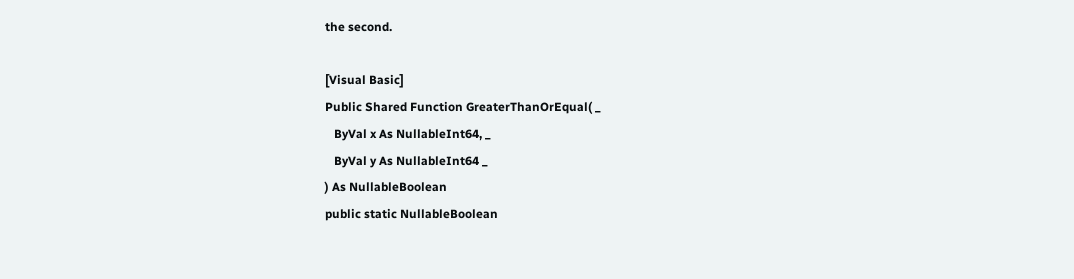the second.

[Visual Basic]
Public Shared Function GreaterThanOrEqual( _
   ByVal x As NullableInt64, _
   ByVal y As NullableInt64 _
) As NullableBoolean
public static NullableBoolean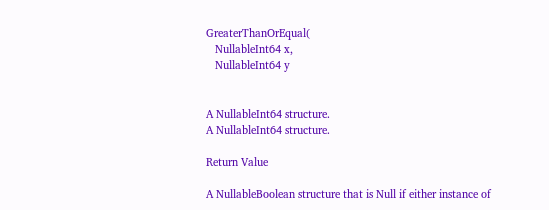GreaterThanOrEqual(
   NullableInt64 x,
   NullableInt64 y


A NullableInt64 structure.
A NullableInt64 structure.

Return Value

A NullableBoolean structure that is Null if either instance of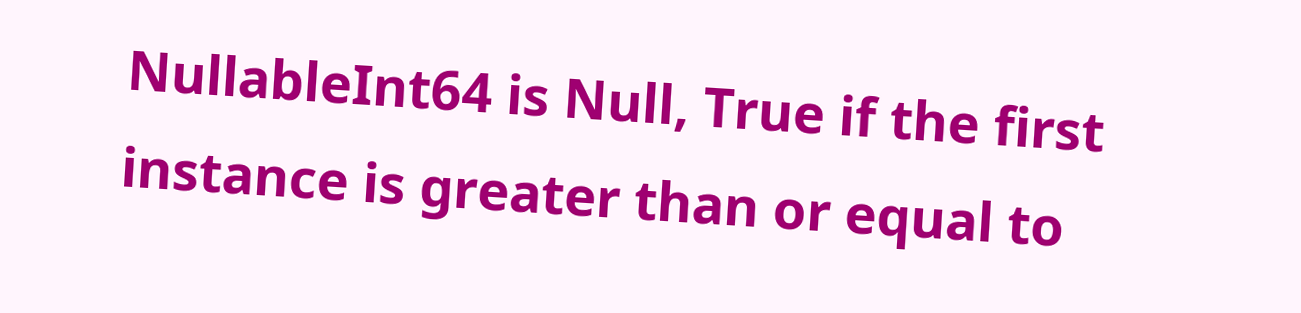NullableInt64 is Null, True if the first instance is greater than or equal to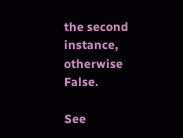the second instance, otherwise False.

See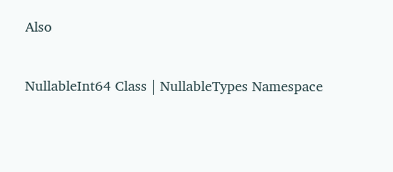Also

NullableInt64 Class | NullableTypes Namespace